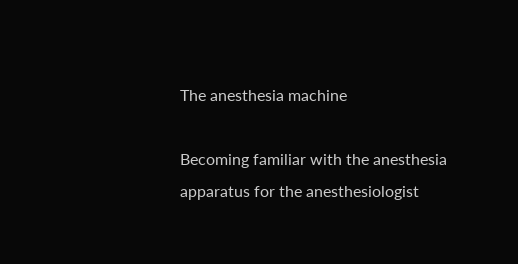The anesthesia machine

Becoming familiar with the anesthesia apparatus for the anesthesiologist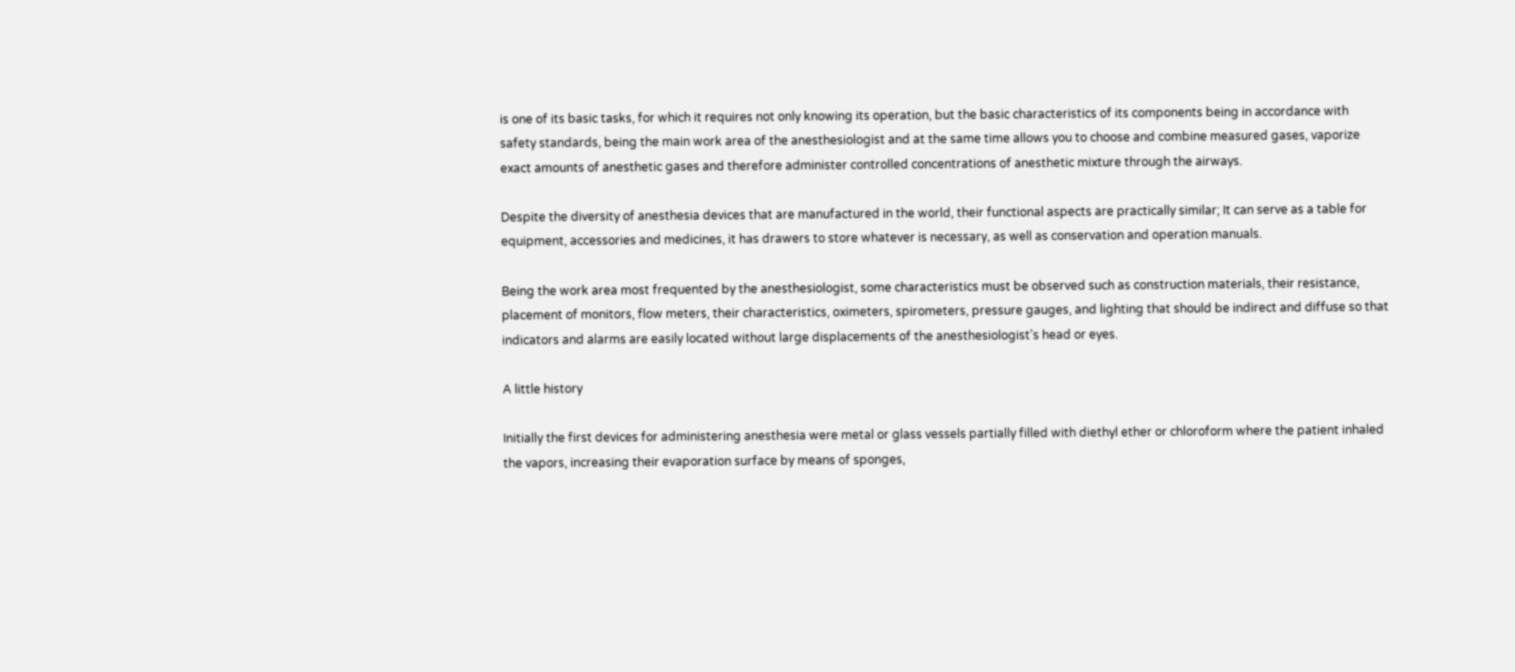is one of its basic tasks, for which it requires not only knowing its operation, but the basic characteristics of its components being in accordance with safety standards, being the main work area of the anesthesiologist and at the same time allows you to choose and combine measured gases, vaporize exact amounts of anesthetic gases and therefore administer controlled concentrations of anesthetic mixture through the airways.

Despite the diversity of anesthesia devices that are manufactured in the world, their functional aspects are practically similar; It can serve as a table for equipment, accessories and medicines, it has drawers to store whatever is necessary, as well as conservation and operation manuals.

Being the work area most frequented by the anesthesiologist, some characteristics must be observed such as construction materials, their resistance, placement of monitors, flow meters, their characteristics, oximeters, spirometers, pressure gauges, and lighting that should be indirect and diffuse so that indicators and alarms are easily located without large displacements of the anesthesiologist’s head or eyes.

A little history

Initially the first devices for administering anesthesia were metal or glass vessels partially filled with diethyl ether or chloroform where the patient inhaled the vapors, increasing their evaporation surface by means of sponges,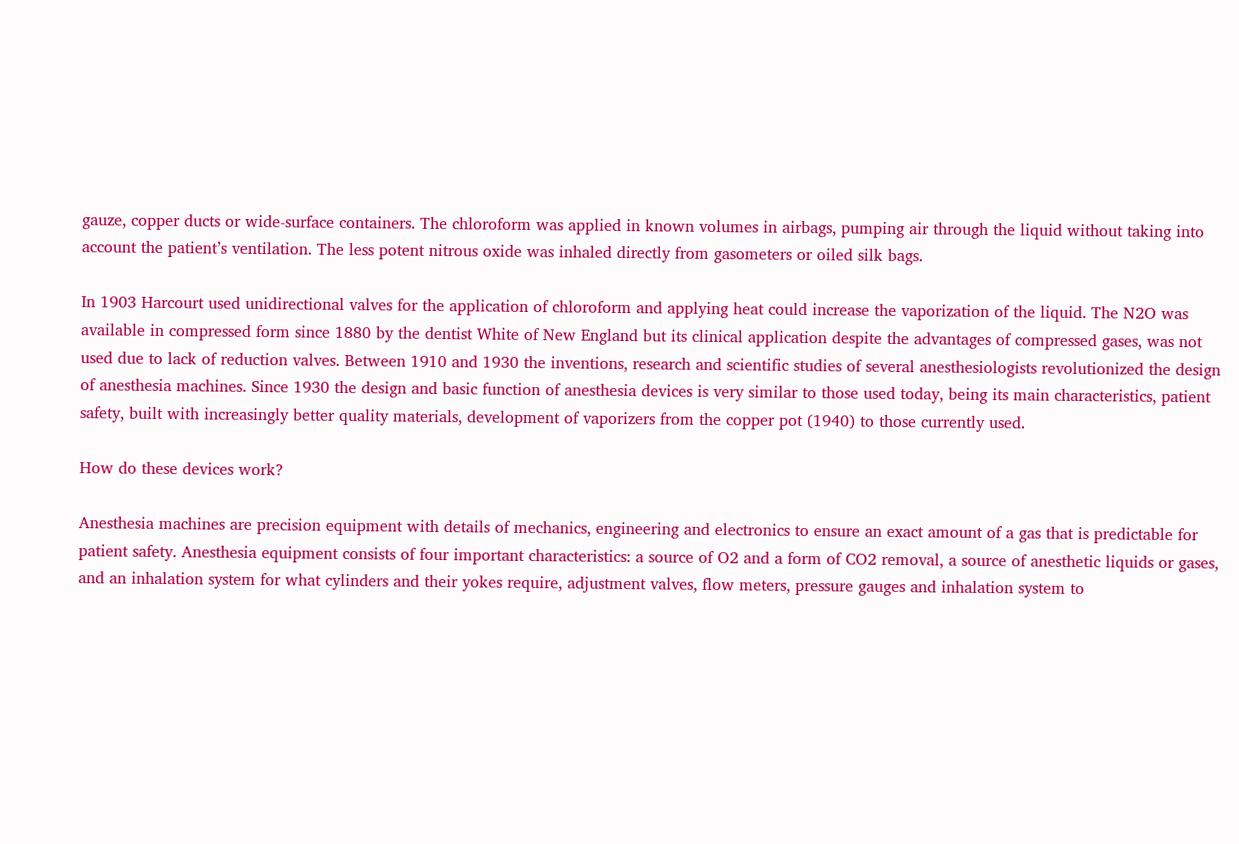gauze, copper ducts or wide-surface containers. The chloroform was applied in known volumes in airbags, pumping air through the liquid without taking into account the patient’s ventilation. The less potent nitrous oxide was inhaled directly from gasometers or oiled silk bags.

In 1903 Harcourt used unidirectional valves for the application of chloroform and applying heat could increase the vaporization of the liquid. The N2O was available in compressed form since 1880 by the dentist White of New England but its clinical application despite the advantages of compressed gases, was not used due to lack of reduction valves. Between 1910 and 1930 the inventions, research and scientific studies of several anesthesiologists revolutionized the design of anesthesia machines. Since 1930 the design and basic function of anesthesia devices is very similar to those used today, being its main characteristics, patient safety, built with increasingly better quality materials, development of vaporizers from the copper pot (1940) to those currently used.

How do these devices work?

Anesthesia machines are precision equipment with details of mechanics, engineering and electronics to ensure an exact amount of a gas that is predictable for patient safety. Anesthesia equipment consists of four important characteristics: a source of O2 and a form of CO2 removal, a source of anesthetic liquids or gases, and an inhalation system for what cylinders and their yokes require, adjustment valves, flow meters, pressure gauges and inhalation system to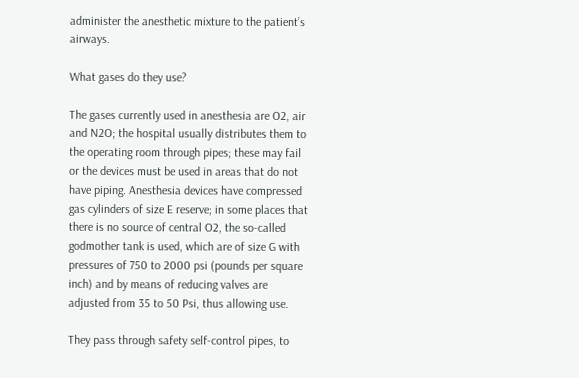administer the anesthetic mixture to the patient’s airways.

What gases do they use?

The gases currently used in anesthesia are O2, air and N2O; the hospital usually distributes them to the operating room through pipes; these may fail or the devices must be used in areas that do not have piping. Anesthesia devices have compressed gas cylinders of size E reserve; in some places that there is no source of central O2, the so-called godmother tank is used, which are of size G with pressures of 750 to 2000 psi (pounds per square inch) and by means of reducing valves are adjusted from 35 to 50 Psi, thus allowing use.

They pass through safety self-control pipes, to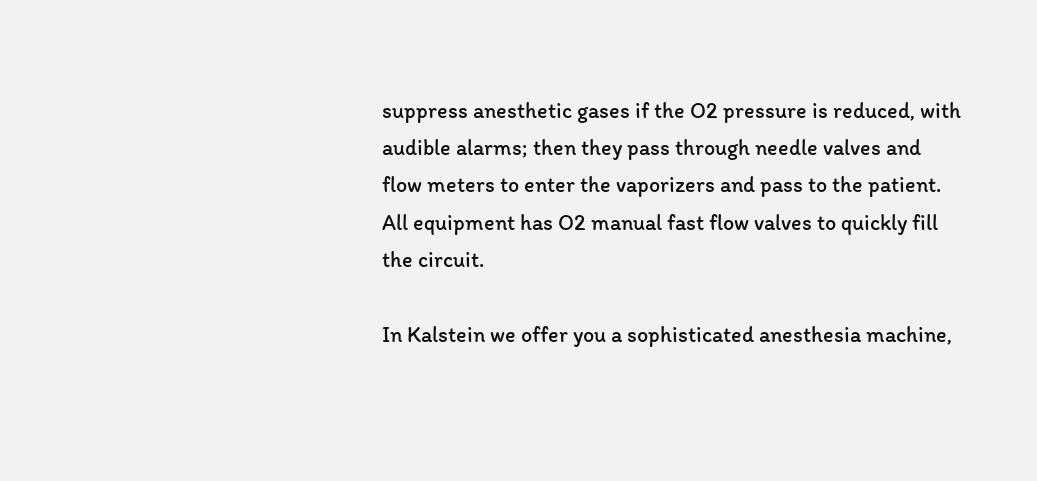suppress anesthetic gases if the O2 pressure is reduced, with audible alarms; then they pass through needle valves and flow meters to enter the vaporizers and pass to the patient. All equipment has O2 manual fast flow valves to quickly fill the circuit.

In Kalstein we offer you a sophisticated anesthesia machine,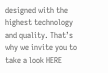designed with the highest technology and quality. That’s why we invite you to take a look HERE